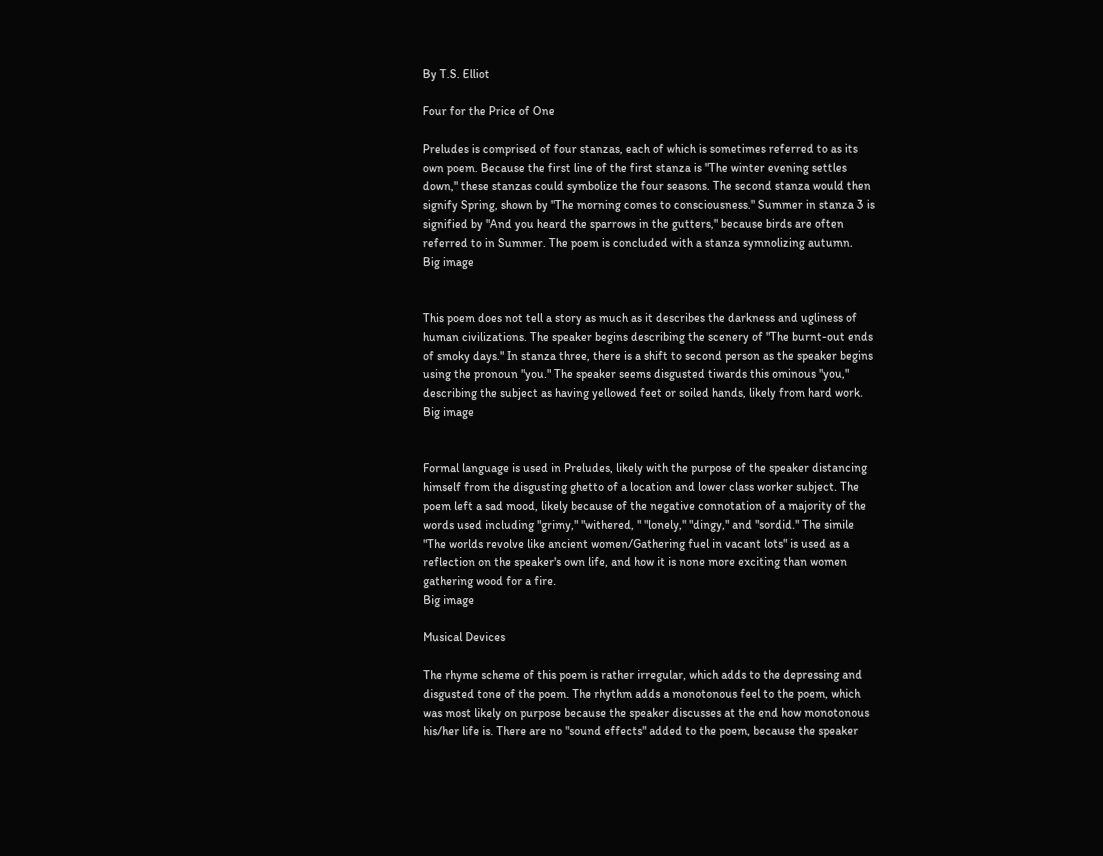By T.S. Elliot

Four for the Price of One

Preludes is comprised of four stanzas, each of which is sometimes referred to as its own poem. Because the first line of the first stanza is "The winter evening settles down," these stanzas could symbolize the four seasons. The second stanza would then signify Spring, shown by "The morning comes to consciousness." Summer in stanza 3 is signified by "And you heard the sparrows in the gutters," because birds are often referred to in Summer. The poem is concluded with a stanza symnolizing autumn.
Big image


This poem does not tell a story as much as it describes the darkness and ugliness of human civilizations. The speaker begins describing the scenery of "The burnt-out ends of smoky days." In stanza three, there is a shift to second person as the speaker begins using the pronoun "you." The speaker seems disgusted tiwards this ominous "you," describing the subject as having yellowed feet or soiled hands, likely from hard work.
Big image


Formal language is used in Preludes, likely with the purpose of the speaker distancing himself from the disgusting ghetto of a location and lower class worker subject. The poem left a sad mood, likely because of the negative connotation of a majority of the words used including "grimy," "withered, " "lonely," "dingy," and "sordid." The simile "The worlds revolve like ancient women/Gathering fuel in vacant lots" is used as a reflection on the speaker's own life, and how it is none more exciting than women gathering wood for a fire.
Big image

Musical Devices

The rhyme scheme of this poem is rather irregular, which adds to the depressing and disgusted tone of the poem. The rhythm adds a monotonous feel to the poem, which was most likely on purpose because the speaker discusses at the end how monotonous his/her life is. There are no "sound effects" added to the poem, because the speaker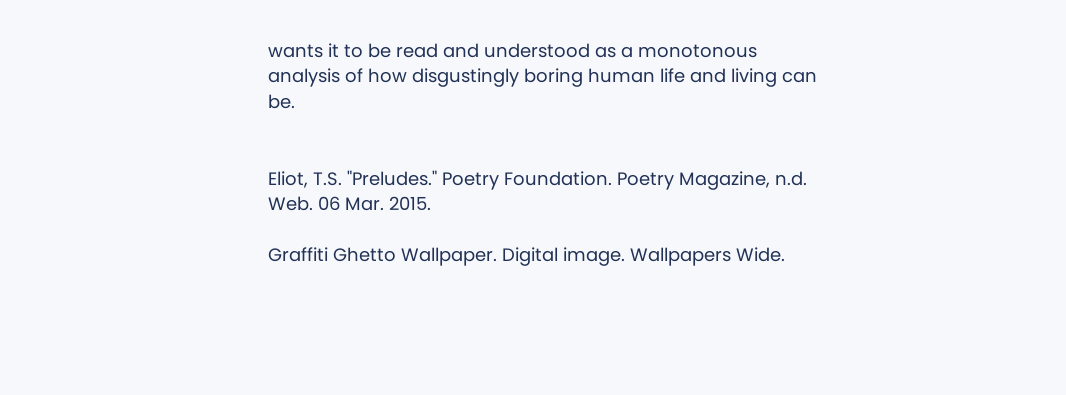wants it to be read and understood as a monotonous analysis of how disgustingly boring human life and living can be.


Eliot, T.S. "Preludes." Poetry Foundation. Poetry Magazine, n.d. Web. 06 Mar. 2015.

Graffiti Ghetto Wallpaper. Digital image. Wallpapers Wide.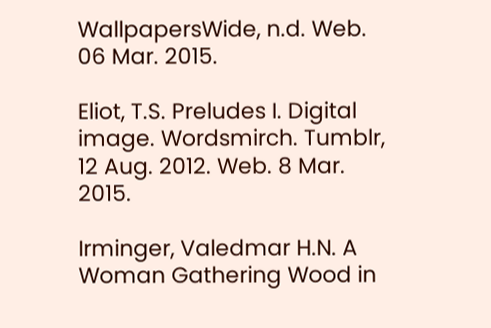WallpapersWide, n.d. Web. 06 Mar. 2015.

Eliot, T.S. Preludes I. Digital image. Wordsmirch. Tumblr, 12 Aug. 2012. Web. 8 Mar. 2015.

Irminger, Valedmar H.N. A Woman Gathering Wood in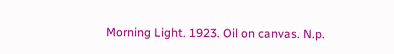Morning Light. 1923. Oil on canvas. N.p.